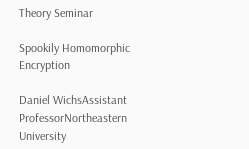Theory Seminar

Spookily Homomorphic Encryption

Daniel WichsAssistant ProfessorNortheastern University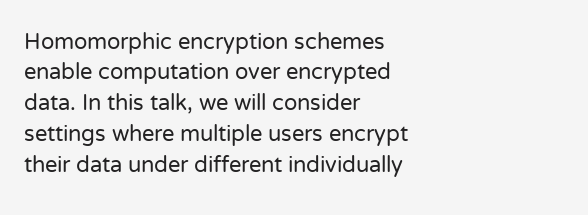Homomorphic encryption schemes enable computation over encrypted data. In this talk, we will consider settings where multiple users encrypt their data under different individually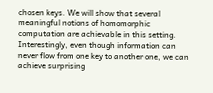chosen keys. We will show that several meaningful notions of homomorphic computation are achievable in this setting. Interestingly, even though information can never flow from one key to another one, we can achieve surprising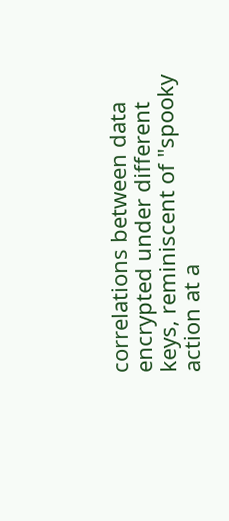correlations between data encrypted under different keys, reminiscent of "spooky action at a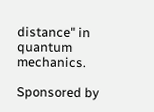distance" in quantum mechanics.

Sponsored by